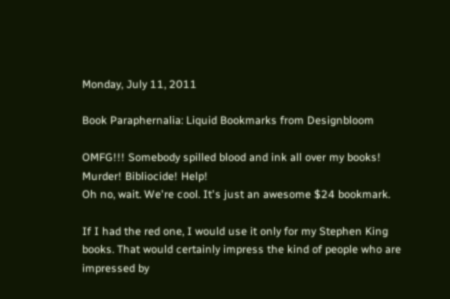Monday, July 11, 2011

Book Paraphernalia: Liquid Bookmarks from Designbloom

OMFG!!! Somebody spilled blood and ink all over my books! Murder! Bibliocide! Help!
Oh no, wait. We're cool. It's just an awesome $24 bookmark.

If I had the red one, I would use it only for my Stephen King books. That would certainly impress the kind of people who are impressed by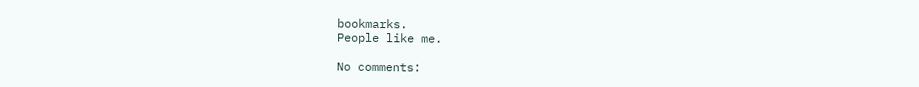bookmarks.
People like me.

No comments: